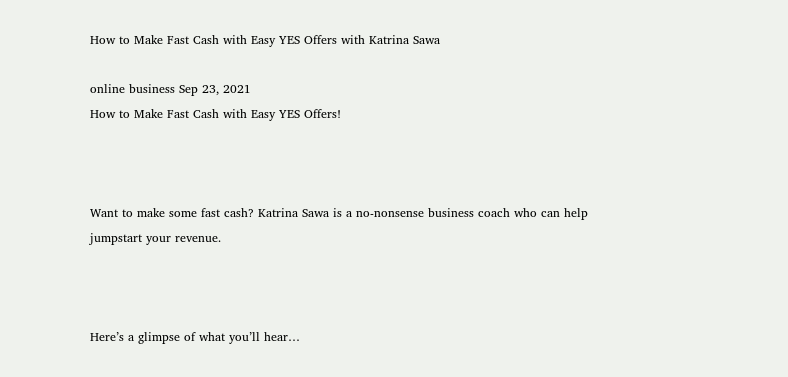How to Make Fast Cash with Easy YES Offers with Katrina Sawa

online business Sep 23, 2021
How to Make Fast Cash with Easy YES Offers!



Want to make some fast cash? Katrina Sawa is a no-nonsense business coach who can help jumpstart your revenue.



Here’s a glimpse of what you’ll hear…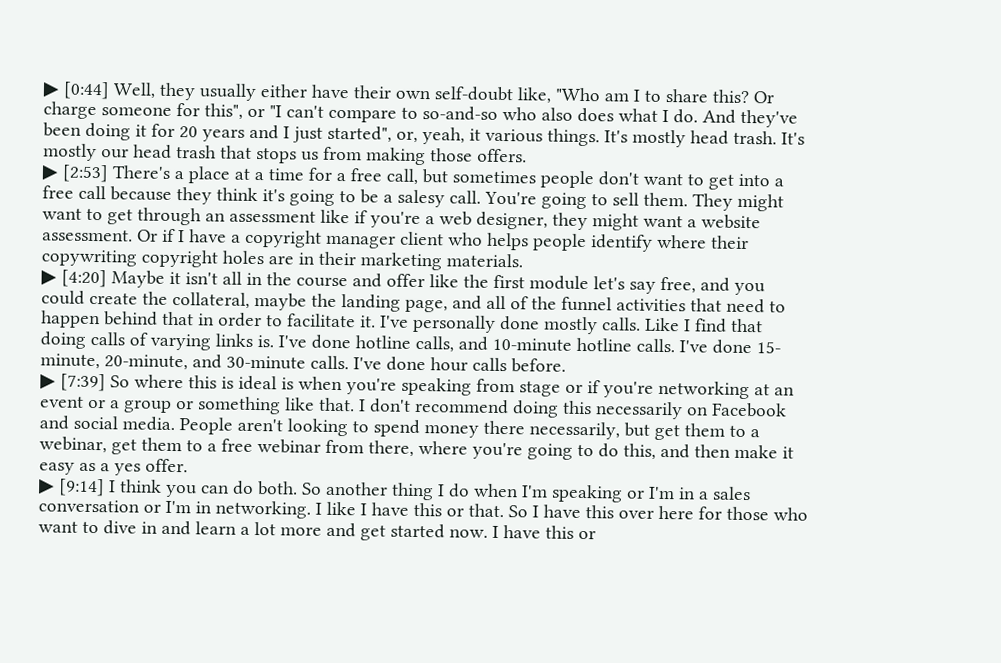▶ [0:44] Well, they usually either have their own self-doubt like, "Who am I to share this? Or charge someone for this", or "I can't compare to so-and-so who also does what I do. And they've been doing it for 20 years and I just started", or, yeah, it various things. It's mostly head trash. It's mostly our head trash that stops us from making those offers.
▶ [2:53] There's a place at a time for a free call, but sometimes people don't want to get into a free call because they think it's going to be a salesy call. You're going to sell them. They might want to get through an assessment like if you're a web designer, they might want a website assessment. Or if I have a copyright manager client who helps people identify where their copywriting copyright holes are in their marketing materials.
▶ [4:20] Maybe it isn't all in the course and offer like the first module let's say free, and you could create the collateral, maybe the landing page, and all of the funnel activities that need to happen behind that in order to facilitate it. I've personally done mostly calls. Like I find that doing calls of varying links is. I've done hotline calls, and 10-minute hotline calls. I've done 15-minute, 20-minute, and 30-minute calls. I've done hour calls before.
▶ [7:39] So where this is ideal is when you're speaking from stage or if you're networking at an event or a group or something like that. I don't recommend doing this necessarily on Facebook and social media. People aren't looking to spend money there necessarily, but get them to a webinar, get them to a free webinar from there, where you're going to do this, and then make it easy as a yes offer.
▶ [9:14] I think you can do both. So another thing I do when I'm speaking or I'm in a sales conversation or I'm in networking. I like I have this or that. So I have this over here for those who want to dive in and learn a lot more and get started now. I have this or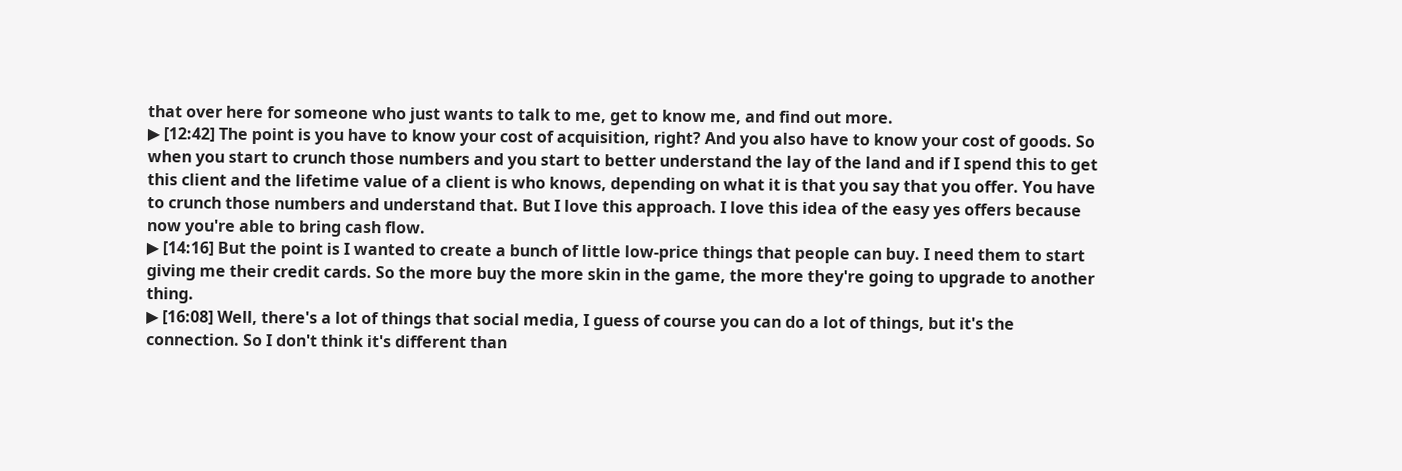that over here for someone who just wants to talk to me, get to know me, and find out more.
▶ [12:42] The point is you have to know your cost of acquisition, right? And you also have to know your cost of goods. So when you start to crunch those numbers and you start to better understand the lay of the land and if I spend this to get this client and the lifetime value of a client is who knows, depending on what it is that you say that you offer. You have to crunch those numbers and understand that. But I love this approach. I love this idea of the easy yes offers because now you're able to bring cash flow.
▶ [14:16] But the point is I wanted to create a bunch of little low-price things that people can buy. I need them to start giving me their credit cards. So the more buy the more skin in the game, the more they're going to upgrade to another thing.
▶ [16:08] Well, there's a lot of things that social media, I guess of course you can do a lot of things, but it's the connection. So I don't think it's different than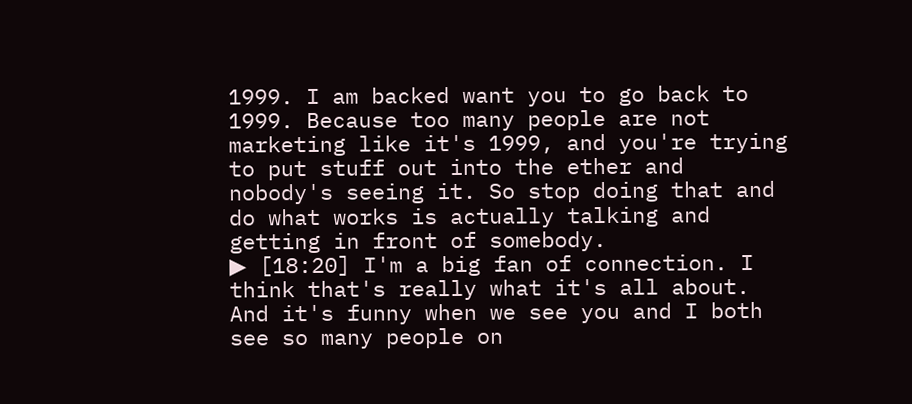1999. I am backed want you to go back to 1999. Because too many people are not marketing like it's 1999, and you're trying to put stuff out into the ether and nobody's seeing it. So stop doing that and do what works is actually talking and getting in front of somebody.
▶ [18:20] I'm a big fan of connection. I think that's really what it's all about. And it's funny when we see you and I both see so many people on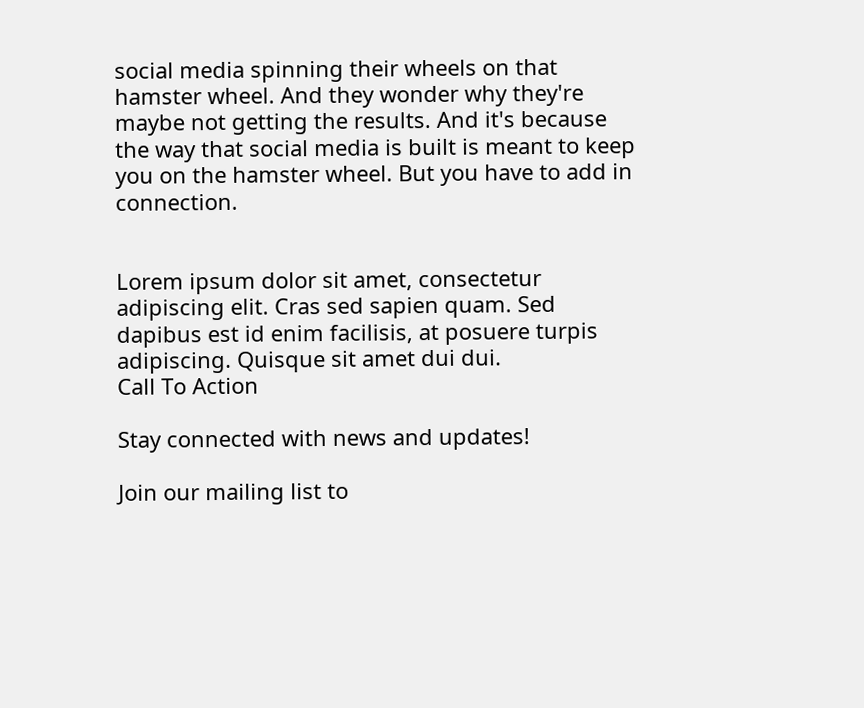social media spinning their wheels on that hamster wheel. And they wonder why they're maybe not getting the results. And it's because the way that social media is built is meant to keep you on the hamster wheel. But you have to add in connection.


Lorem ipsum dolor sit amet, consectetur adipiscing elit. Cras sed sapien quam. Sed dapibus est id enim facilisis, at posuere turpis adipiscing. Quisque sit amet dui dui.
Call To Action

Stay connected with news and updates!

Join our mailing list to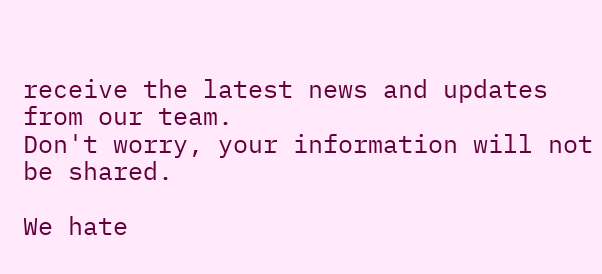receive the latest news and updates from our team.
Don't worry, your information will not be shared.

We hate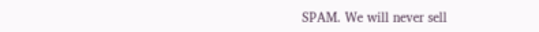SPAM. We will never sell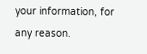your information, for any reason.